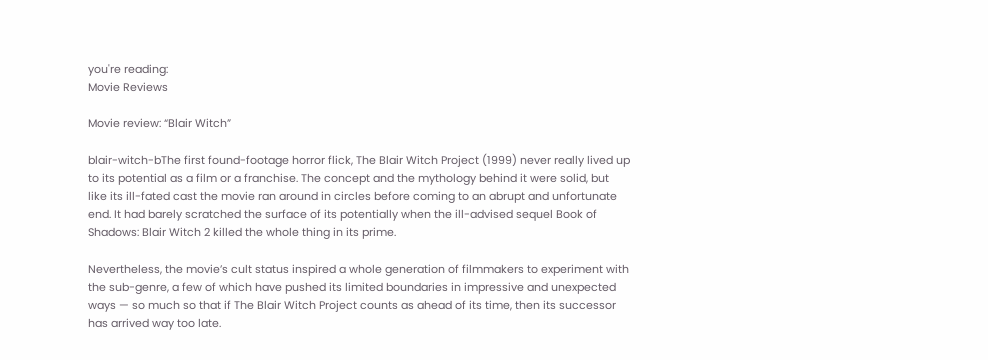you're reading:
Movie Reviews

Movie review: “Blair Witch”

blair-witch-bThe first found-footage horror flick, The Blair Witch Project (1999) never really lived up to its potential as a film or a franchise. The concept and the mythology behind it were solid, but like its ill-fated cast the movie ran around in circles before coming to an abrupt and unfortunate end. It had barely scratched the surface of its potentially when the ill-advised sequel Book of Shadows: Blair Witch 2 killed the whole thing in its prime.

Nevertheless, the movie’s cult status inspired a whole generation of filmmakers to experiment with the sub-genre, a few of which have pushed its limited boundaries in impressive and unexpected ways — so much so that if The Blair Witch Project counts as ahead of its time, then its successor has arrived way too late.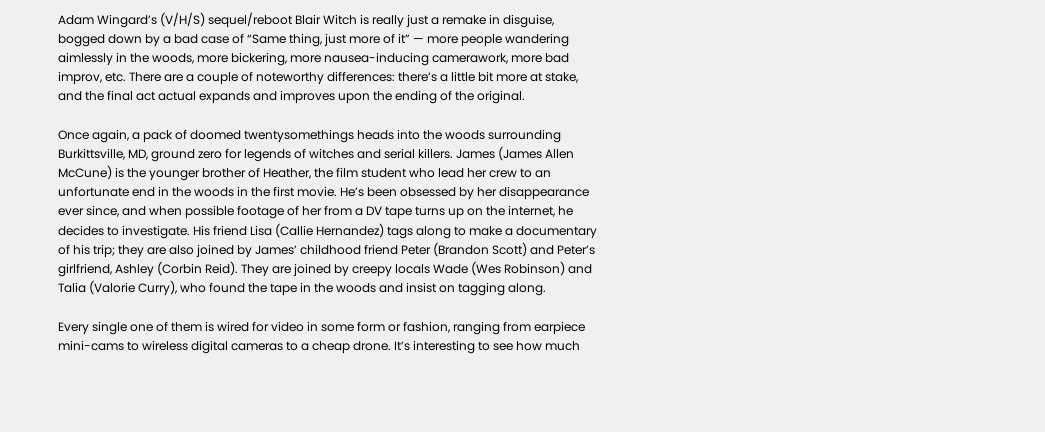Adam Wingard’s (V/H/S) sequel/reboot Blair Witch is really just a remake in disguise, bogged down by a bad case of “Same thing, just more of it” — more people wandering aimlessly in the woods, more bickering, more nausea-inducing camerawork, more bad improv, etc. There are a couple of noteworthy differences: there’s a little bit more at stake, and the final act actual expands and improves upon the ending of the original.

Once again, a pack of doomed twentysomethings heads into the woods surrounding Burkittsville, MD, ground zero for legends of witches and serial killers. James (James Allen McCune) is the younger brother of Heather, the film student who lead her crew to an unfortunate end in the woods in the first movie. He’s been obsessed by her disappearance ever since, and when possible footage of her from a DV tape turns up on the internet, he decides to investigate. His friend Lisa (Callie Hernandez) tags along to make a documentary of his trip; they are also joined by James’ childhood friend Peter (Brandon Scott) and Peter’s girlfriend, Ashley (Corbin Reid). They are joined by creepy locals Wade (Wes Robinson) and Talia (Valorie Curry), who found the tape in the woods and insist on tagging along.

Every single one of them is wired for video in some form or fashion, ranging from earpiece mini-cams to wireless digital cameras to a cheap drone. It’s interesting to see how much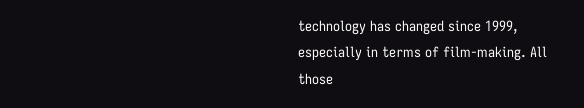technology has changed since 1999, especially in terms of film-making. All those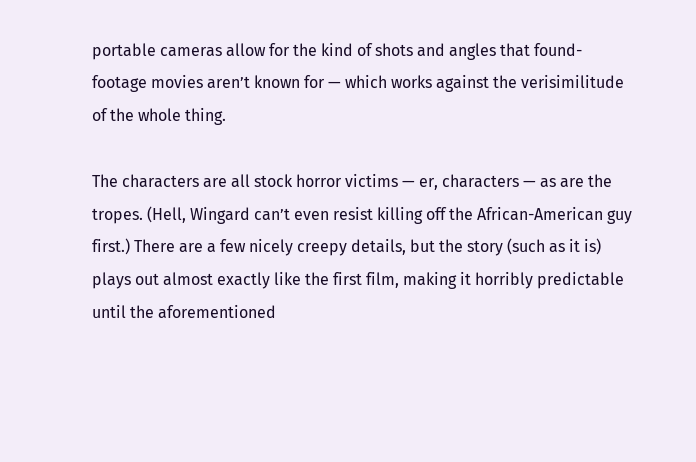portable cameras allow for the kind of shots and angles that found-footage movies aren’t known for — which works against the verisimilitude of the whole thing.

The characters are all stock horror victims — er, characters — as are the tropes. (Hell, Wingard can’t even resist killing off the African-American guy first.) There are a few nicely creepy details, but the story (such as it is) plays out almost exactly like the first film, making it horribly predictable until the aforementioned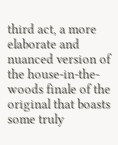third act, a more elaborate and nuanced version of the house-in-the-woods finale of the original that boasts some truly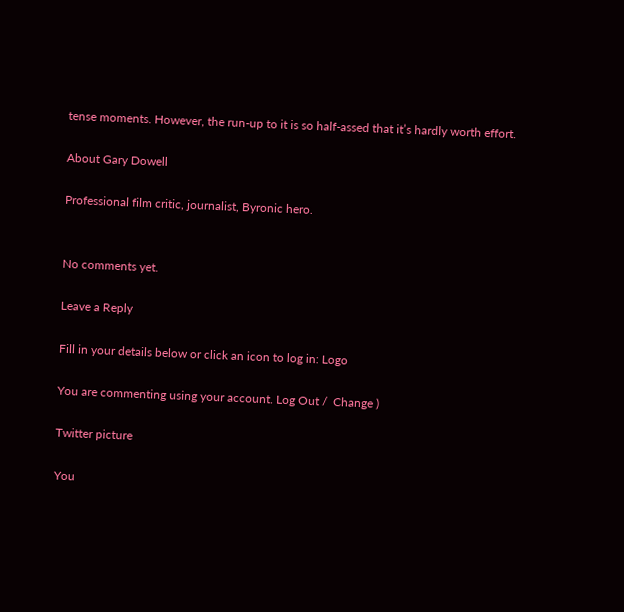tense moments. However, the run-up to it is so half-assed that it’s hardly worth effort.

About Gary Dowell

Professional film critic, journalist, Byronic hero.


No comments yet.

Leave a Reply

Fill in your details below or click an icon to log in: Logo

You are commenting using your account. Log Out /  Change )

Twitter picture

You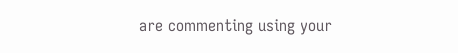are commenting using your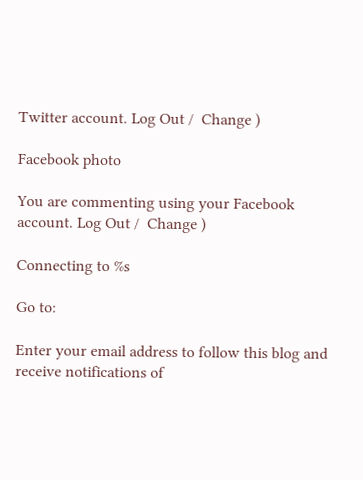Twitter account. Log Out /  Change )

Facebook photo

You are commenting using your Facebook account. Log Out /  Change )

Connecting to %s

Go to:

Enter your email address to follow this blog and receive notifications of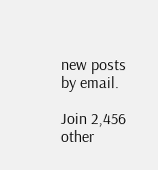new posts by email.

Join 2,456 other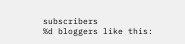subscribers
%d bloggers like this: